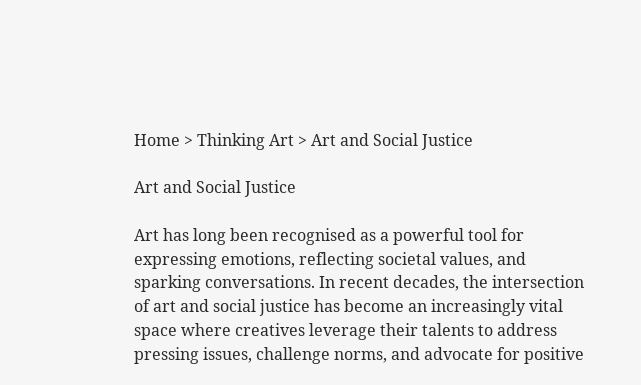Home > Thinking Art > Art and Social Justice

Art and Social Justice

Art has long been recognised as a powerful tool for expressing emotions, reflecting societal values, and sparking conversations. In recent decades, the intersection of art and social justice has become an increasingly vital space where creatives leverage their talents to address pressing issues, challenge norms, and advocate for positive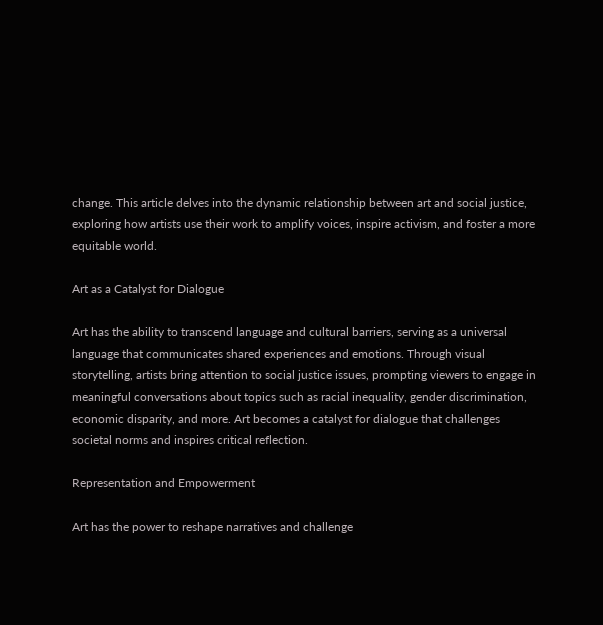change. This article delves into the dynamic relationship between art and social justice, exploring how artists use their work to amplify voices, inspire activism, and foster a more equitable world.

Art as a Catalyst for Dialogue

Art has the ability to transcend language and cultural barriers, serving as a universal language that communicates shared experiences and emotions. Through visual storytelling, artists bring attention to social justice issues, prompting viewers to engage in meaningful conversations about topics such as racial inequality, gender discrimination, economic disparity, and more. Art becomes a catalyst for dialogue that challenges societal norms and inspires critical reflection.

Representation and Empowerment

Art has the power to reshape narratives and challenge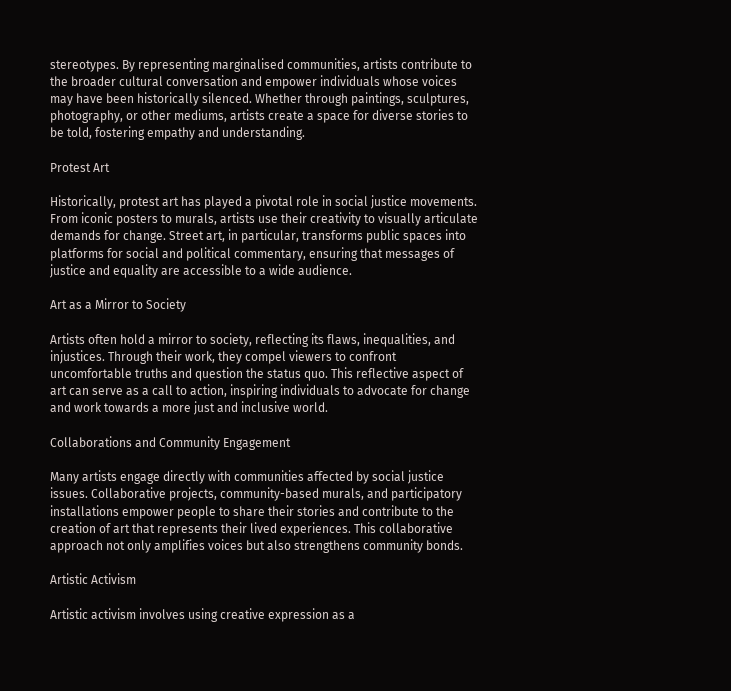stereotypes. By representing marginalised communities, artists contribute to the broader cultural conversation and empower individuals whose voices may have been historically silenced. Whether through paintings, sculptures, photography, or other mediums, artists create a space for diverse stories to be told, fostering empathy and understanding.

Protest Art

Historically, protest art has played a pivotal role in social justice movements. From iconic posters to murals, artists use their creativity to visually articulate demands for change. Street art, in particular, transforms public spaces into platforms for social and political commentary, ensuring that messages of justice and equality are accessible to a wide audience.

Art as a Mirror to Society

Artists often hold a mirror to society, reflecting its flaws, inequalities, and injustices. Through their work, they compel viewers to confront uncomfortable truths and question the status quo. This reflective aspect of art can serve as a call to action, inspiring individuals to advocate for change and work towards a more just and inclusive world.

Collaborations and Community Engagement

Many artists engage directly with communities affected by social justice issues. Collaborative projects, community-based murals, and participatory installations empower people to share their stories and contribute to the creation of art that represents their lived experiences. This collaborative approach not only amplifies voices but also strengthens community bonds.

Artistic Activism

Artistic activism involves using creative expression as a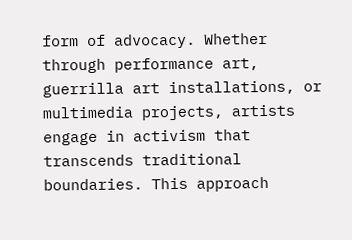form of advocacy. Whether through performance art, guerrilla art installations, or multimedia projects, artists engage in activism that transcends traditional boundaries. This approach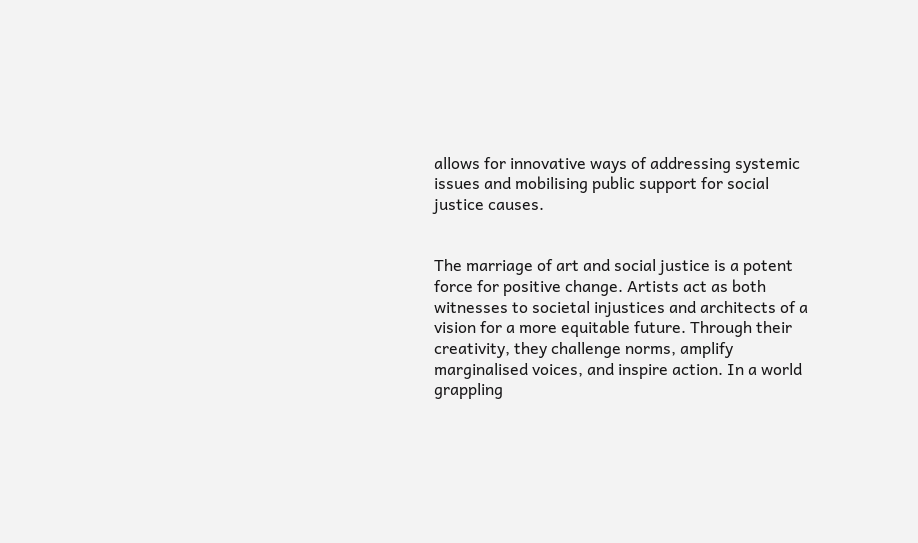allows for innovative ways of addressing systemic issues and mobilising public support for social justice causes.


The marriage of art and social justice is a potent force for positive change. Artists act as both witnesses to societal injustices and architects of a vision for a more equitable future. Through their creativity, they challenge norms, amplify marginalised voices, and inspire action. In a world grappling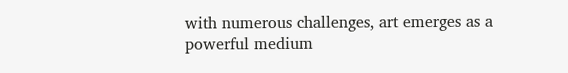with numerous challenges, art emerges as a powerful medium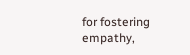for fostering empathy,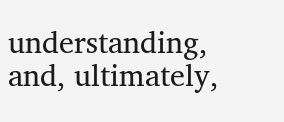understanding, and, ultimately,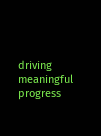driving meaningful progress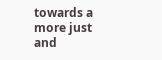towards a more just and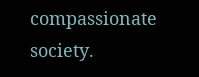compassionate society.